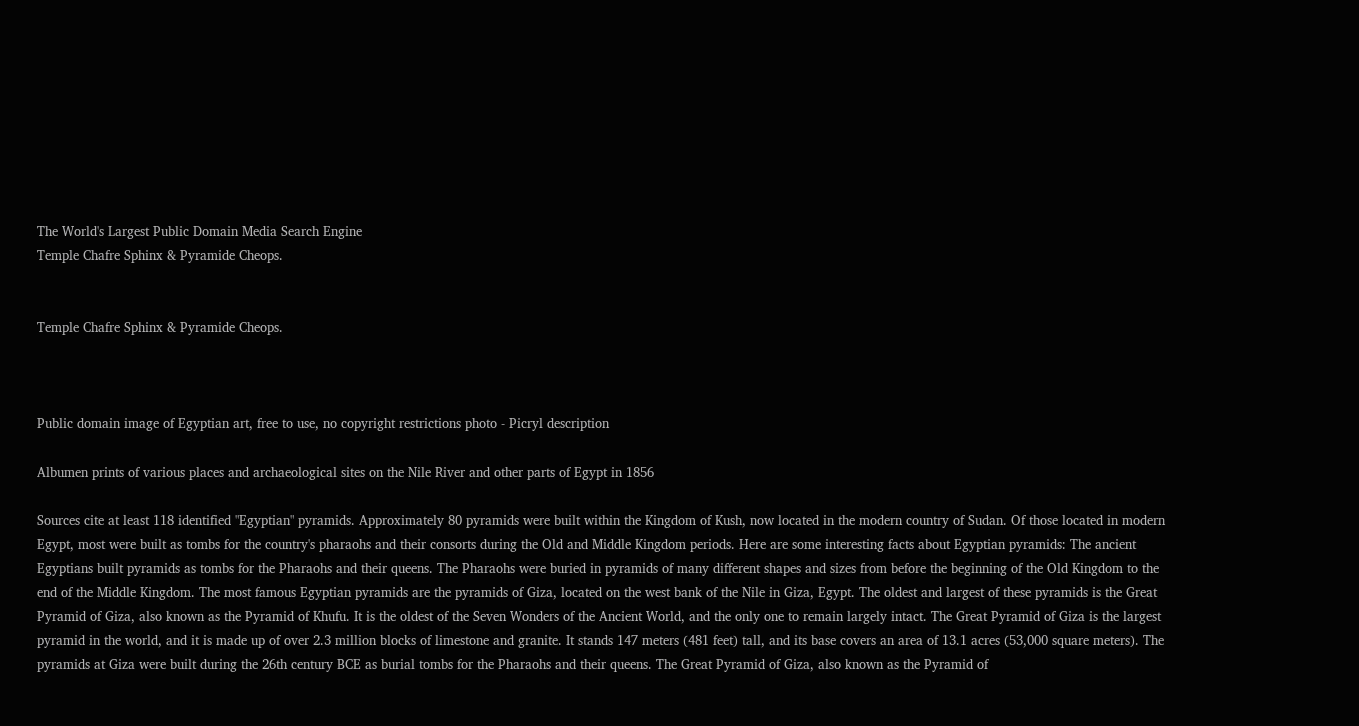The World's Largest Public Domain Media Search Engine
Temple Chafre Sphinx & Pyramide Cheops.


Temple Chafre Sphinx & Pyramide Cheops.



Public domain image of Egyptian art, free to use, no copyright restrictions photo - Picryl description

Albumen prints of various places and archaeological sites on the Nile River and other parts of Egypt in 1856

Sources cite at least 118 identified "Egyptian" pyramids. Approximately 80 pyramids were built within the Kingdom of Kush, now located in the modern country of Sudan. Of those located in modern Egypt, most were built as tombs for the country's pharaohs and their consorts during the Old and Middle Kingdom periods. Here are some interesting facts about Egyptian pyramids: The ancient Egyptians built pyramids as tombs for the Pharaohs and their queens. The Pharaohs were buried in pyramids of many different shapes and sizes from before the beginning of the Old Kingdom to the end of the Middle Kingdom. The most famous Egyptian pyramids are the pyramids of Giza, located on the west bank of the Nile in Giza, Egypt. The oldest and largest of these pyramids is the Great Pyramid of Giza, also known as the Pyramid of Khufu. It is the oldest of the Seven Wonders of the Ancient World, and the only one to remain largely intact. The Great Pyramid of Giza is the largest pyramid in the world, and it is made up of over 2.3 million blocks of limestone and granite. It stands 147 meters (481 feet) tall, and its base covers an area of 13.1 acres (53,000 square meters). The pyramids at Giza were built during the 26th century BCE as burial tombs for the Pharaohs and their queens. The Great Pyramid of Giza, also known as the Pyramid of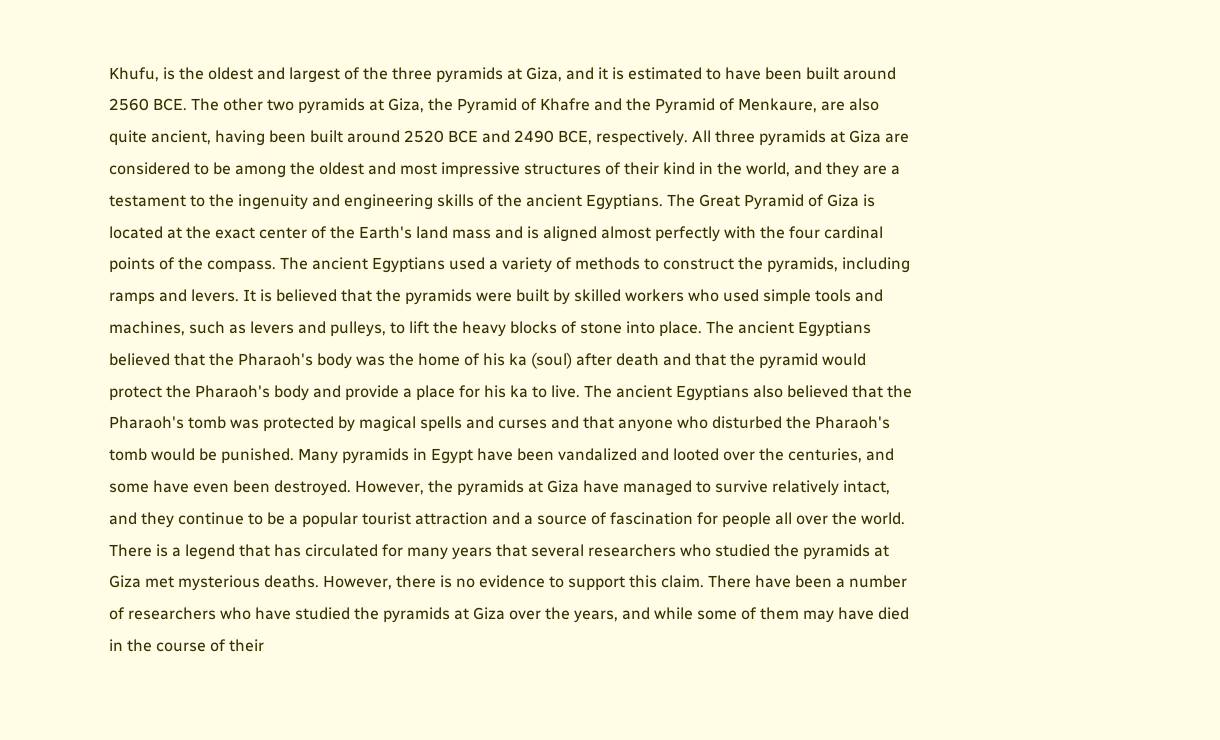Khufu, is the oldest and largest of the three pyramids at Giza, and it is estimated to have been built around 2560 BCE. The other two pyramids at Giza, the Pyramid of Khafre and the Pyramid of Menkaure, are also quite ancient, having been built around 2520 BCE and 2490 BCE, respectively. All three pyramids at Giza are considered to be among the oldest and most impressive structures of their kind in the world, and they are a testament to the ingenuity and engineering skills of the ancient Egyptians. The Great Pyramid of Giza is located at the exact center of the Earth's land mass and is aligned almost perfectly with the four cardinal points of the compass. The ancient Egyptians used a variety of methods to construct the pyramids, including ramps and levers. It is believed that the pyramids were built by skilled workers who used simple tools and machines, such as levers and pulleys, to lift the heavy blocks of stone into place. The ancient Egyptians believed that the Pharaoh's body was the home of his ka (soul) after death and that the pyramid would protect the Pharaoh's body and provide a place for his ka to live. The ancient Egyptians also believed that the Pharaoh's tomb was protected by magical spells and curses and that anyone who disturbed the Pharaoh's tomb would be punished. Many pyramids in Egypt have been vandalized and looted over the centuries, and some have even been destroyed. However, the pyramids at Giza have managed to survive relatively intact, and they continue to be a popular tourist attraction and a source of fascination for people all over the world. There is a legend that has circulated for many years that several researchers who studied the pyramids at Giza met mysterious deaths. However, there is no evidence to support this claim. There have been a number of researchers who have studied the pyramids at Giza over the years, and while some of them may have died in the course of their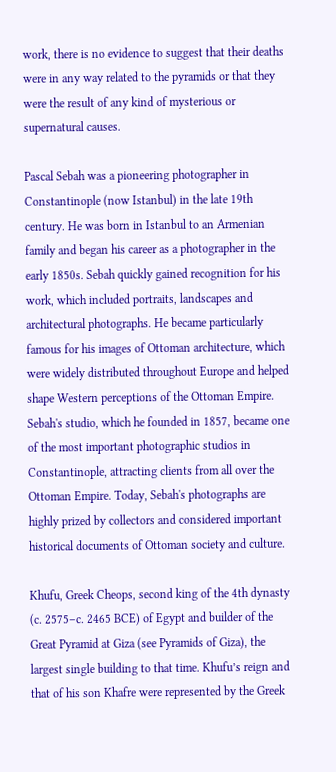work, there is no evidence to suggest that their deaths were in any way related to the pyramids or that they were the result of any kind of mysterious or supernatural causes.

Pascal Sebah was a pioneering photographer in Constantinople (now Istanbul) in the late 19th century. He was born in Istanbul to an Armenian family and began his career as a photographer in the early 1850s. Sebah quickly gained recognition for his work, which included portraits, landscapes and architectural photographs. He became particularly famous for his images of Ottoman architecture, which were widely distributed throughout Europe and helped shape Western perceptions of the Ottoman Empire. Sebah's studio, which he founded in 1857, became one of the most important photographic studios in Constantinople, attracting clients from all over the Ottoman Empire. Today, Sebah's photographs are highly prized by collectors and considered important historical documents of Ottoman society and culture.

Khufu, Greek Cheops, second king of the 4th dynasty (c. 2575–c. 2465 BCE) of Egypt and builder of the Great Pyramid at Giza (see Pyramids of Giza), the largest single building to that time. Khufu’s reign and that of his son Khafre were represented by the Greek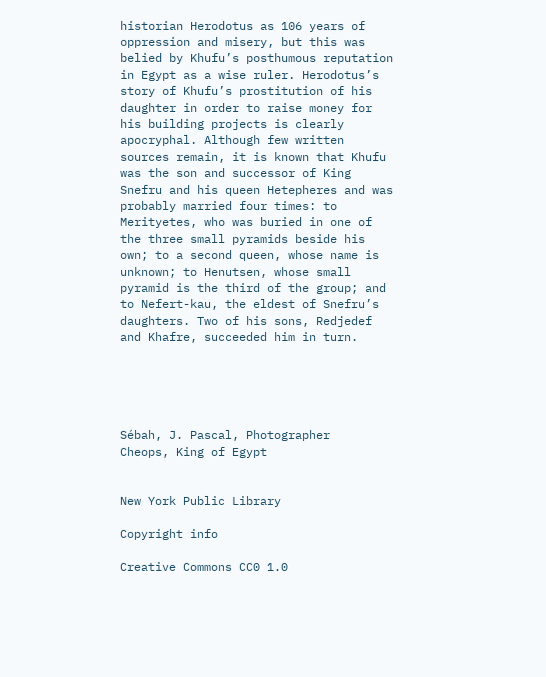historian Herodotus as 106 years of oppression and misery, but this was belied by Khufu’s posthumous reputation in Egypt as a wise ruler. Herodotus’s story of Khufu’s prostitution of his daughter in order to raise money for his building projects is clearly apocryphal. Although few written sources remain, it is known that Khufu was the son and successor of King Snefru and his queen Hetepheres and was probably married four times: to Merityetes, who was buried in one of the three small pyramids beside his own; to a second queen, whose name is unknown; to Henutsen, whose small pyramid is the third of the group; and to Nefert-kau, the eldest of Snefru’s daughters. Two of his sons, Redjedef and Khafre, succeeded him in turn.





Sébah, J. Pascal, Photographer
Cheops, King of Egypt


New York Public Library

Copyright info

Creative Commons CC0 1.0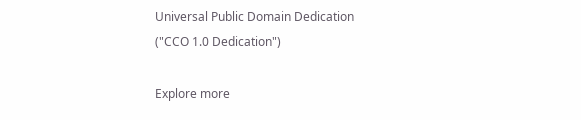Universal Public Domain Dedication ("CCO 1.0 Dedication")

Explore more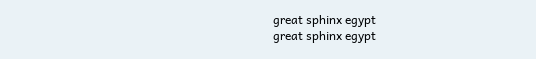great sphinx egypt
great sphinx egypt